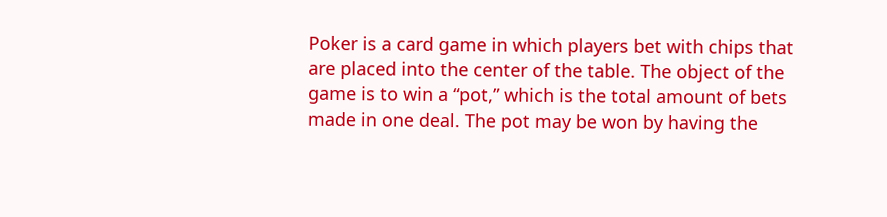Poker is a card game in which players bet with chips that are placed into the center of the table. The object of the game is to win a “pot,” which is the total amount of bets made in one deal. The pot may be won by having the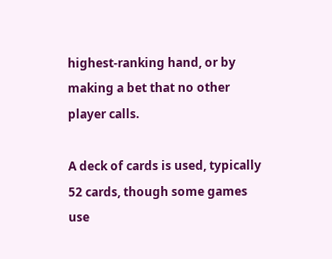highest-ranking hand, or by making a bet that no other player calls.

A deck of cards is used, typically 52 cards, though some games use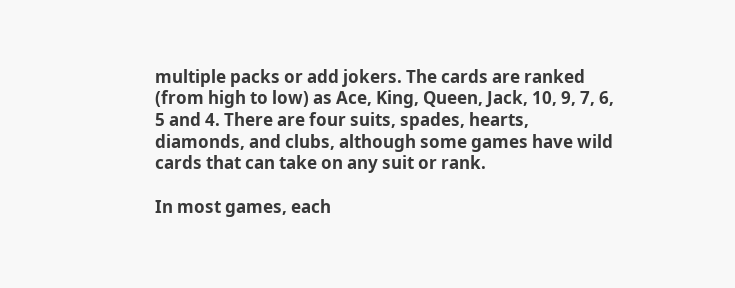multiple packs or add jokers. The cards are ranked (from high to low) as Ace, King, Queen, Jack, 10, 9, 7, 6, 5 and 4. There are four suits, spades, hearts, diamonds, and clubs, although some games have wild cards that can take on any suit or rank.

In most games, each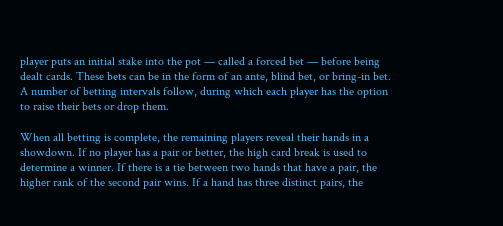player puts an initial stake into the pot — called a forced bet — before being dealt cards. These bets can be in the form of an ante, blind bet, or bring-in bet. A number of betting intervals follow, during which each player has the option to raise their bets or drop them.

When all betting is complete, the remaining players reveal their hands in a showdown. If no player has a pair or better, the high card break is used to determine a winner. If there is a tie between two hands that have a pair, the higher rank of the second pair wins. If a hand has three distinct pairs, the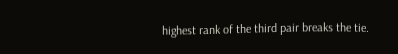highest rank of the third pair breaks the tie.